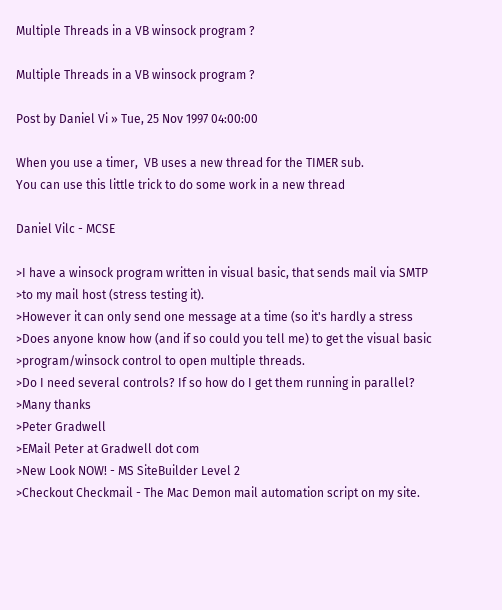Multiple Threads in a VB winsock program ?

Multiple Threads in a VB winsock program ?

Post by Daniel Vi » Tue, 25 Nov 1997 04:00:00

When you use a timer,  VB uses a new thread for the TIMER sub.
You can use this little trick to do some work in a new thread

Daniel Vilc - MCSE

>I have a winsock program written in visual basic, that sends mail via SMTP
>to my mail host (stress testing it).
>However it can only send one message at a time (so it's hardly a stress
>Does anyone know how (and if so could you tell me) to get the visual basic
>program/winsock control to open multiple threads.
>Do I need several controls? If so how do I get them running in parallel?
>Many thanks
>Peter Gradwell
>EMail Peter at Gradwell dot com
>New Look NOW! - MS SiteBuilder Level 2
>Checkout Checkmail - The Mac Demon mail automation script on my site.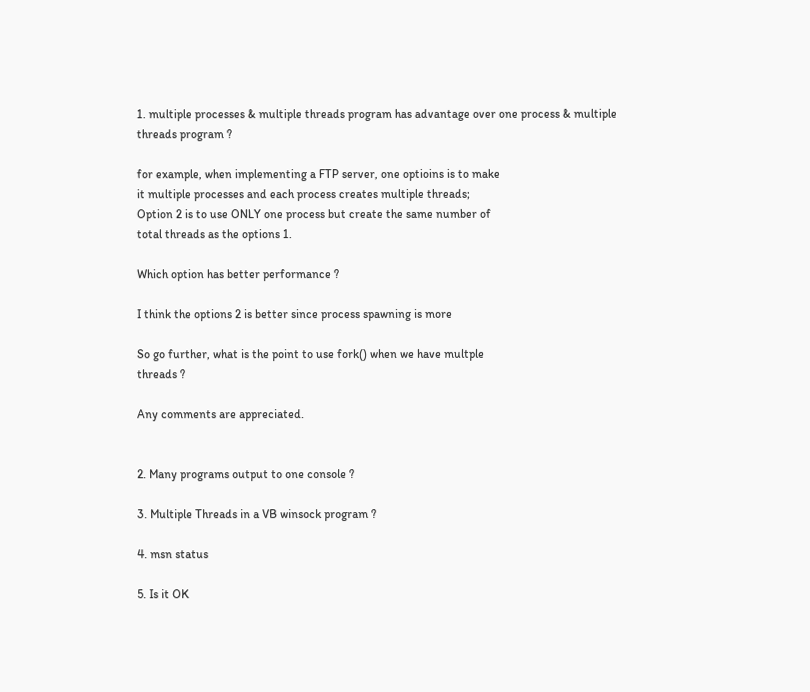1. multiple processes & multiple threads program has advantage over one process & multiple threads program ?

for example, when implementing a FTP server, one optioins is to make
it multiple processes and each process creates multiple threads;
Option 2 is to use ONLY one process but create the same number of
total threads as the options 1.

Which option has better performance ?

I think the options 2 is better since process spawning is more

So go further, what is the point to use fork() when we have multple
threads ?

Any comments are appreciated.


2. Many programs output to one console ?

3. Multiple Threads in a VB winsock program ?

4. msn status

5. Is it OK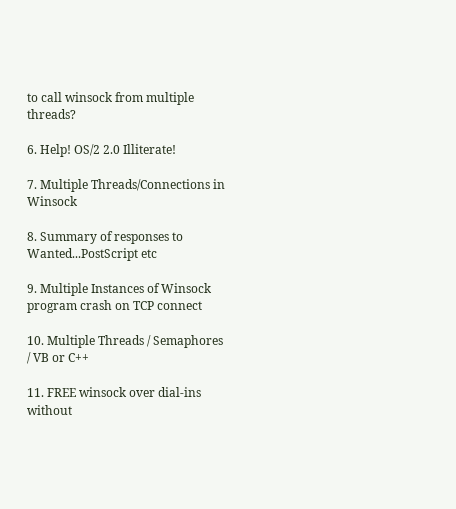to call winsock from multiple threads?

6. Help! OS/2 2.0 Illiterate!

7. Multiple Threads/Connections in Winsock

8. Summary of responses to Wanted...PostScript etc

9. Multiple Instances of Winsock program crash on TCP connect

10. Multiple Threads / Semaphores / VB or C++

11. FREE winsock over dial-ins without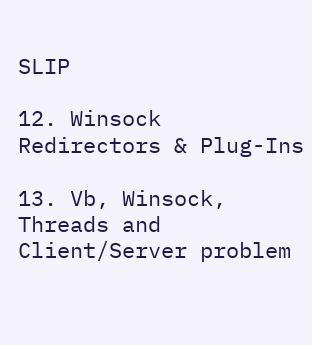SLIP

12. Winsock Redirectors & Plug-Ins

13. Vb, Winsock, Threads and Client/Server problem